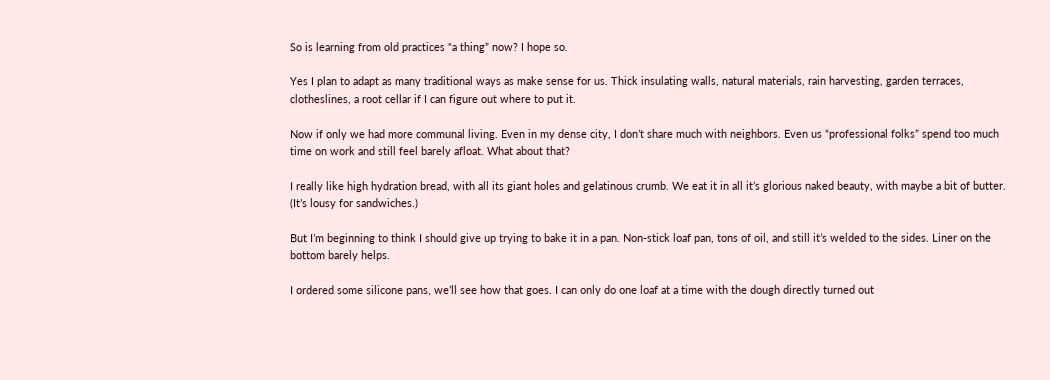So is learning from old practices “a thing” now? I hope so.

Yes I plan to adapt as many traditional ways as make sense for us. Thick insulating walls, natural materials, rain harvesting, garden terraces, clotheslines, a root cellar if I can figure out where to put it.

Now if only we had more communal living. Even in my dense city, I don’t share much with neighbors. Even us “professional folks” spend too much time on work and still feel barely afloat. What about that?

I really like high hydration bread, with all its giant holes and gelatinous crumb. We eat it in all it’s glorious naked beauty, with maybe a bit of butter. (It’s lousy for sandwiches.)

But I’m beginning to think I should give up trying to bake it in a pan. Non-stick loaf pan, tons of oil, and still it’s welded to the sides. Liner on the bottom barely helps.

I ordered some silicone pans, we’ll see how that goes. I can only do one loaf at a time with the dough directly turned out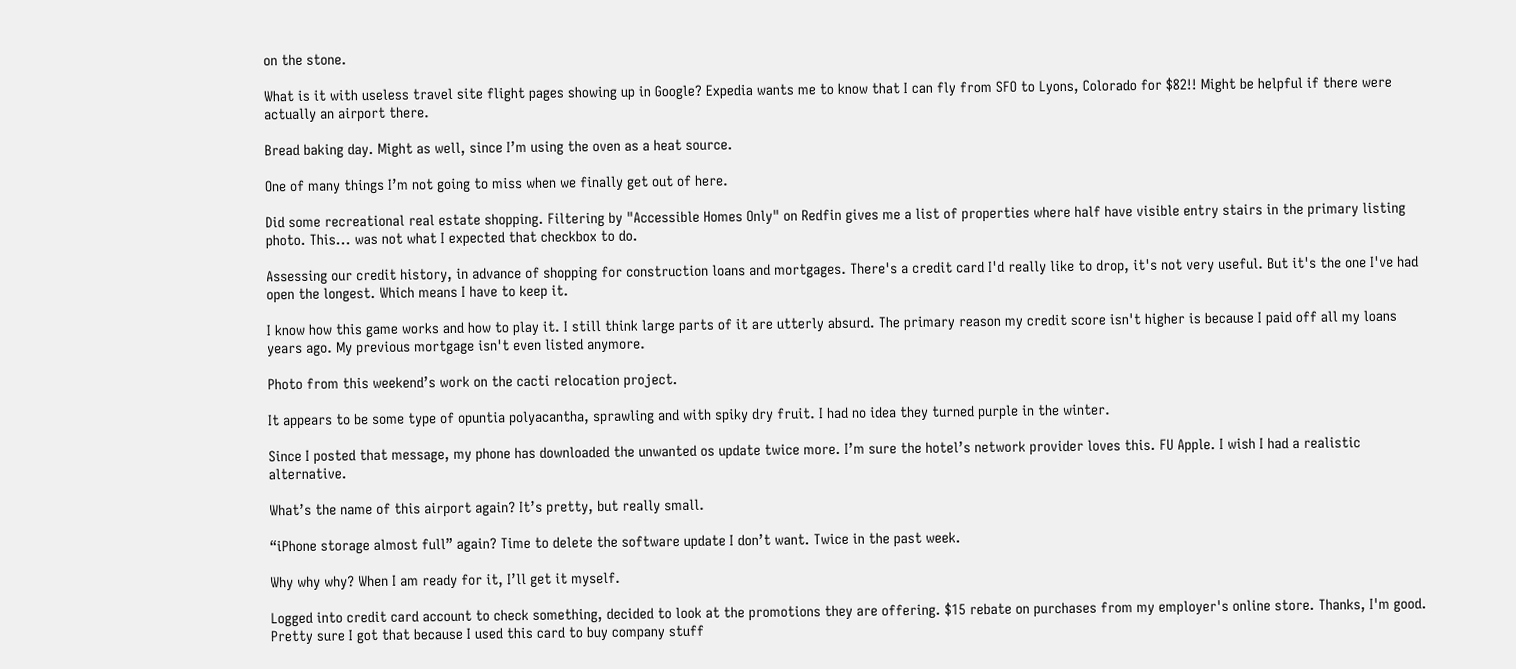on the stone.

What is it with useless travel site flight pages showing up in Google? Expedia wants me to know that I can fly from SFO to Lyons, Colorado for $82!! Might be helpful if there were actually an airport there.

Bread baking day. Might as well, since I’m using the oven as a heat source.

One of many things I’m not going to miss when we finally get out of here.

Did some recreational real estate shopping. Filtering by "Accessible Homes Only" on Redfin gives me a list of properties where half have visible entry stairs in the primary listing photo. This... was not what I expected that checkbox to do.

Assessing our credit history, in advance of shopping for construction loans and mortgages. There's a credit card I'd really like to drop, it's not very useful. But it's the one I've had open the longest. Which means I have to keep it.

I know how this game works and how to play it. I still think large parts of it are utterly absurd. The primary reason my credit score isn't higher is because I paid off all my loans years ago. My previous mortgage isn't even listed anymore.

Photo from this weekend’s work on the cacti relocation project.

It appears to be some type of opuntia polyacantha, sprawling and with spiky dry fruit. I had no idea they turned purple in the winter.

Since I posted that message, my phone has downloaded the unwanted os update twice more. I’m sure the hotel’s network provider loves this. FU Apple. I wish I had a realistic alternative.

What’s the name of this airport again? It’s pretty, but really small.

“iPhone storage almost full” again? Time to delete the software update I don’t want. Twice in the past week.

Why why why? When I am ready for it, I’ll get it myself.

Logged into credit card account to check something, decided to look at the promotions they are offering. $15 rebate on purchases from my employer's online store. Thanks, I'm good. Pretty sure I got that because I used this card to buy company stuff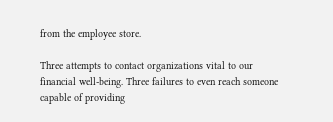from the employee store.

Three attempts to contact organizations vital to our financial well-being. Three failures to even reach someone capable of providing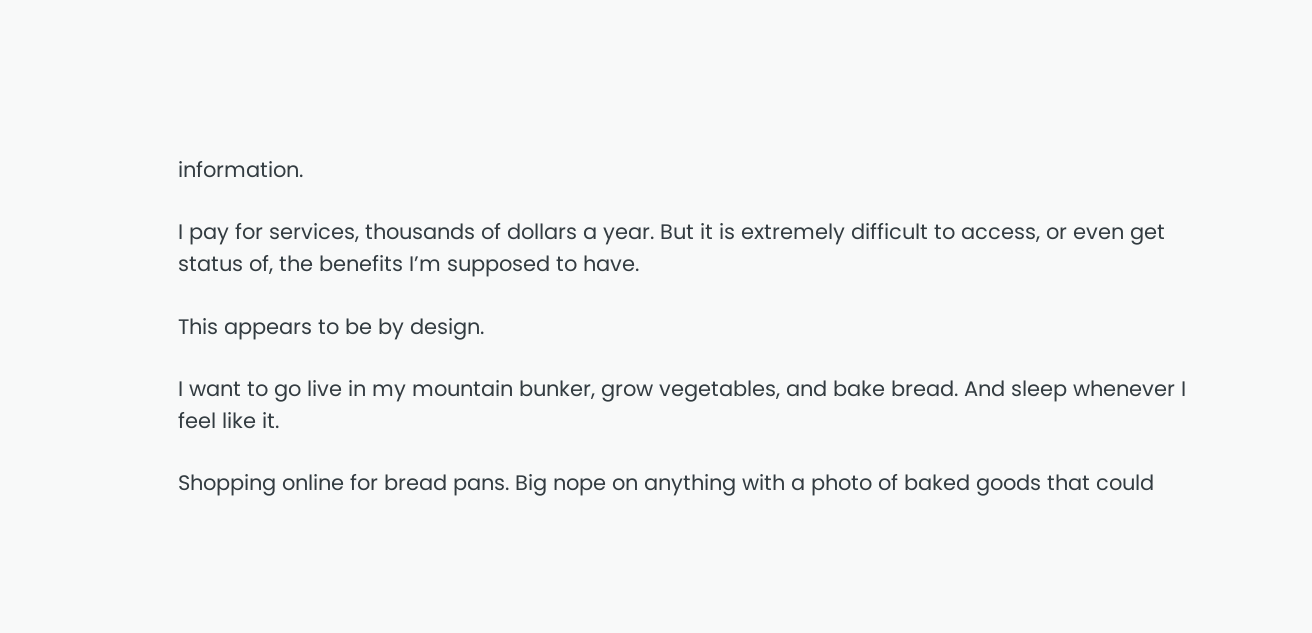information.

I pay for services, thousands of dollars a year. But it is extremely difficult to access, or even get status of, the benefits I’m supposed to have.

This appears to be by design.

I want to go live in my mountain bunker, grow vegetables, and bake bread. And sleep whenever I feel like it.

Shopping online for bread pans. Big nope on anything with a photo of baked goods that could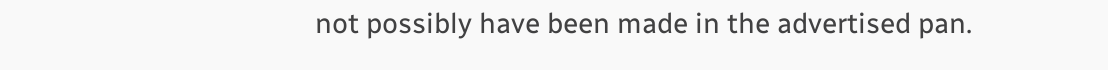not possibly have been made in the advertised pan.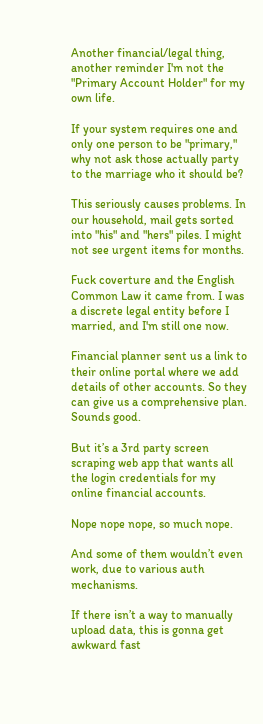Another financial/legal thing, another reminder I'm not the "Primary Account Holder" for my own life.

If your system requires one and only one person to be "primary," why not ask those actually party to the marriage who it should be?

This seriously causes problems. In our household, mail gets sorted into "his" and "hers" piles. I might not see urgent items for months.

Fuck coverture and the English Common Law it came from. I was a discrete legal entity before I married, and I'm still one now.

Financial planner sent us a link to their online portal where we add details of other accounts. So they can give us a comprehensive plan. Sounds good.

But it’s a 3rd party screen scraping web app that wants all the login credentials for my online financial accounts.

Nope nope nope, so much nope.

And some of them wouldn’t even work, due to various auth mechanisms.

If there isn’t a way to manually upload data, this is gonna get awkward fast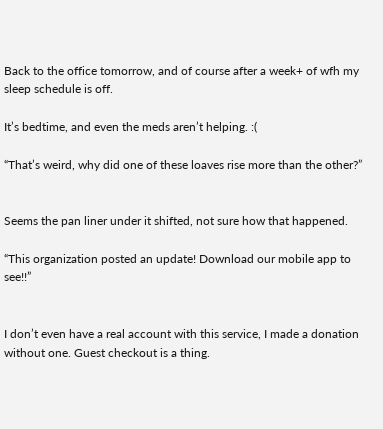Back to the office tomorrow, and of course after a week+ of wfh my sleep schedule is off.

It’s bedtime, and even the meds aren’t helping. :(

“That’s weird, why did one of these loaves rise more than the other?”


Seems the pan liner under it shifted, not sure how that happened.

“This organization posted an update! Download our mobile app to see!!”


I don’t even have a real account with this service, I made a donation without one. Guest checkout is a thing.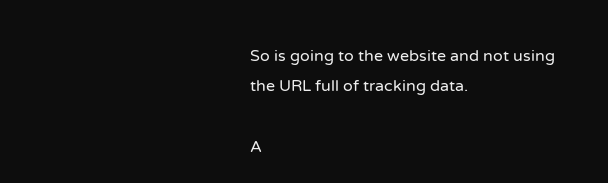So is going to the website and not using the URL full of tracking data.

A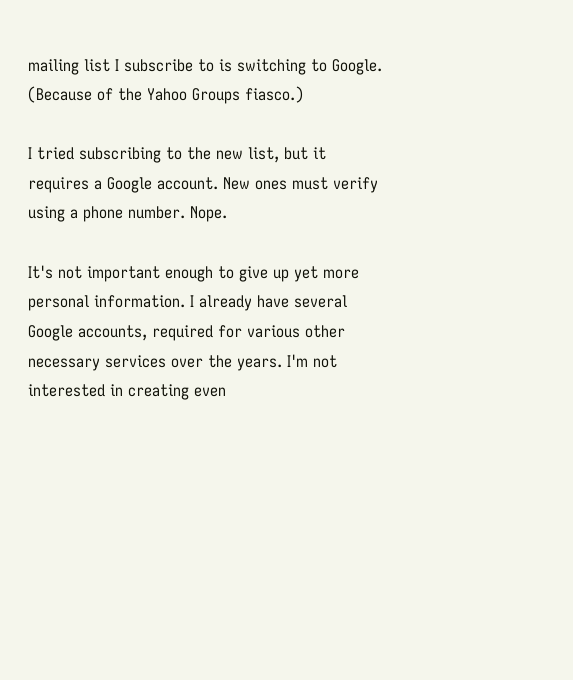mailing list I subscribe to is switching to Google. (Because of the Yahoo Groups fiasco.)

I tried subscribing to the new list, but it requires a Google account. New ones must verify using a phone number. Nope.

It's not important enough to give up yet more personal information. I already have several Google accounts, required for various other necessary services over the years. I'm not interested in creating even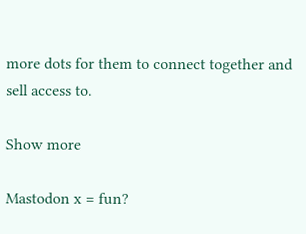more dots for them to connect together and sell access to.

Show more

Mastodon x = fun?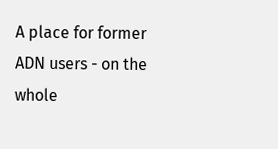A place for former ADN users - on the whole